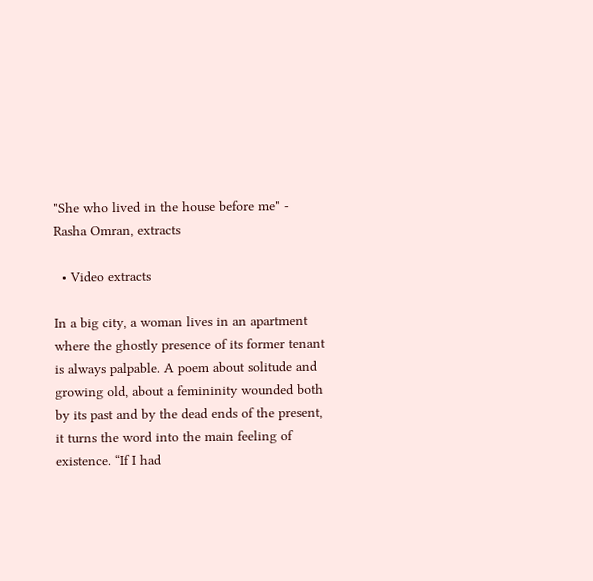"She who lived in the house before me" - Rasha Omran, extracts

  • Video extracts

In a big city, a woman lives in an apartment where the ghostly presence of its former tenant is always palpable. A poem about solitude and growing old, about a femininity wounded both by its past and by the dead ends of the present, it turns the word into the main feeling of existence. “If I had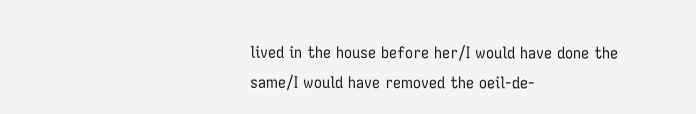lived in the house before her/I would have done the same/I would have removed the oeil-de-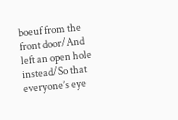boeuf from the front door/And left an open hole instead/So that everyone’s eye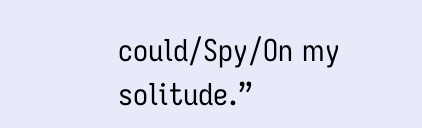could/Spy/On my solitude.”